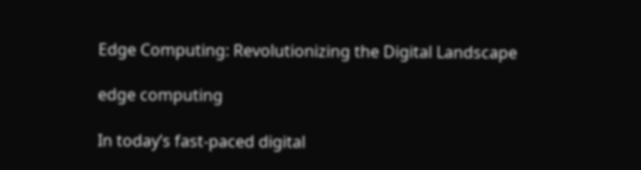Edge Computing: Revolutionizing the Digital Landscape

edge computing

In today’s fast-paced digital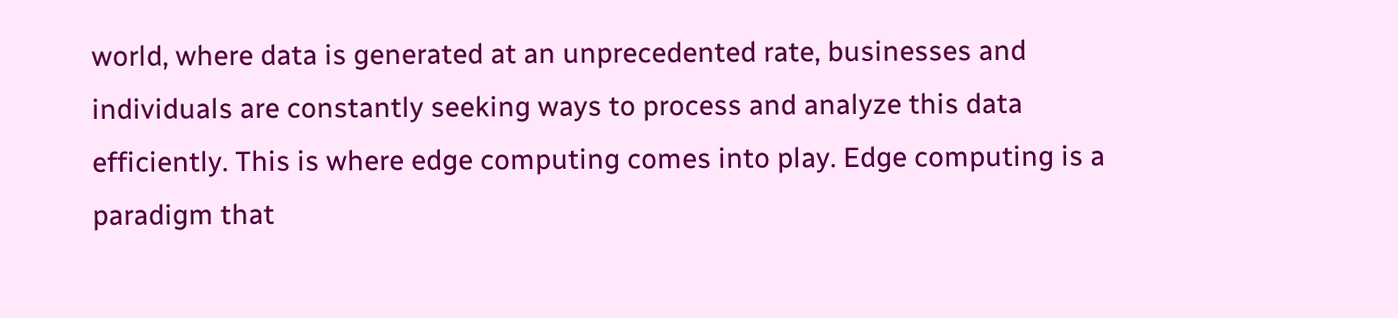world, where data is generated at an unprecedented rate, businesses and individuals are constantly seeking ways to process and analyze this data efficiently. This is where edge computing comes into play. Edge computing is a paradigm that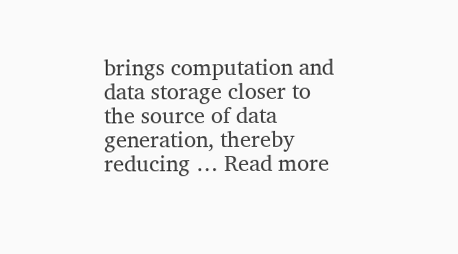brings computation and data storage closer to the source of data generation, thereby reducing … Read more